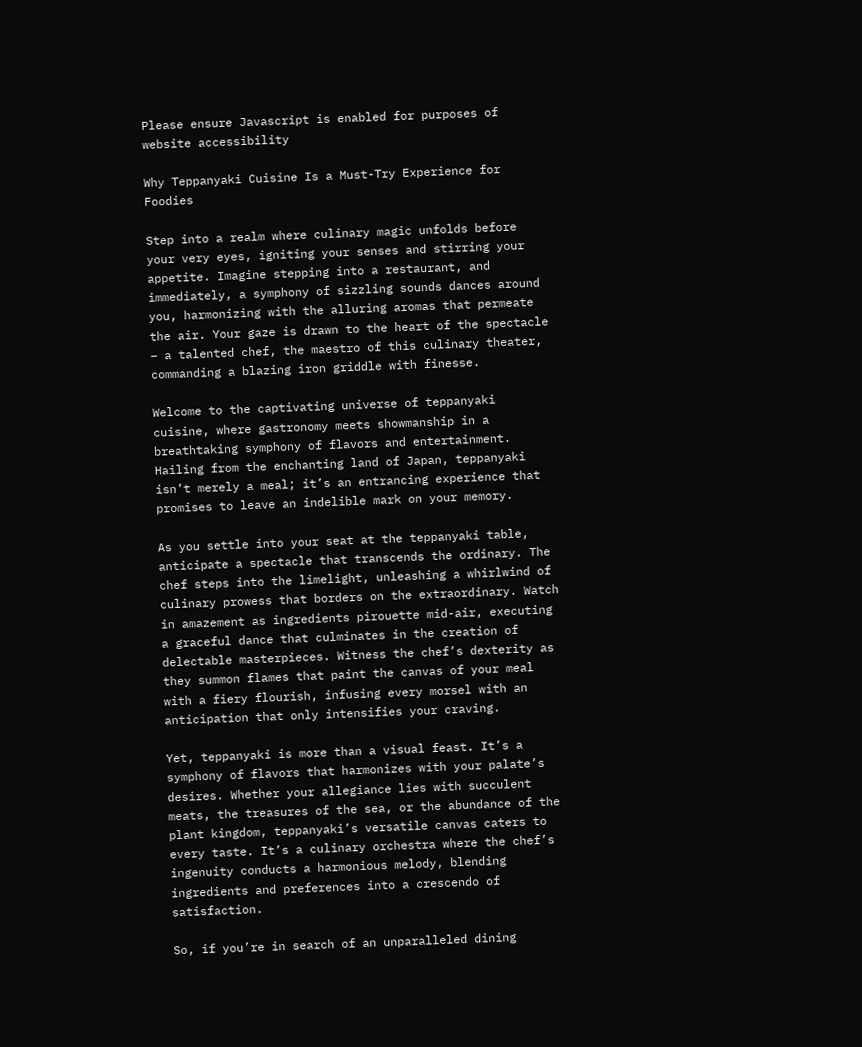Please ensure Javascript is enabled for purposes of website accessibility

Why Teppanyaki Cuisine Is a Must-Try Experience for Foodies

Step into a realm where culinary magic unfolds before your very eyes, igniting your senses and stirring your appetite. Imagine stepping into a restaurant, and immediately, a symphony of sizzling sounds dances around you, harmonizing with the alluring aromas that permeate the air. Your gaze is drawn to the heart of the spectacle – a talented chef, the maestro of this culinary theater, commanding a blazing iron griddle with finesse.

Welcome to the captivating universe of teppanyaki cuisine, where gastronomy meets showmanship in a breathtaking symphony of flavors and entertainment. Hailing from the enchanting land of Japan, teppanyaki isn’t merely a meal; it’s an entrancing experience that promises to leave an indelible mark on your memory.

As you settle into your seat at the teppanyaki table, anticipate a spectacle that transcends the ordinary. The chef steps into the limelight, unleashing a whirlwind of culinary prowess that borders on the extraordinary. Watch in amazement as ingredients pirouette mid-air, executing a graceful dance that culminates in the creation of delectable masterpieces. Witness the chef’s dexterity as they summon flames that paint the canvas of your meal with a fiery flourish, infusing every morsel with an anticipation that only intensifies your craving.

Yet, teppanyaki is more than a visual feast. It’s a symphony of flavors that harmonizes with your palate’s desires. Whether your allegiance lies with succulent meats, the treasures of the sea, or the abundance of the plant kingdom, teppanyaki’s versatile canvas caters to every taste. It’s a culinary orchestra where the chef’s ingenuity conducts a harmonious melody, blending ingredients and preferences into a crescendo of satisfaction.

So, if you’re in search of an unparalleled dining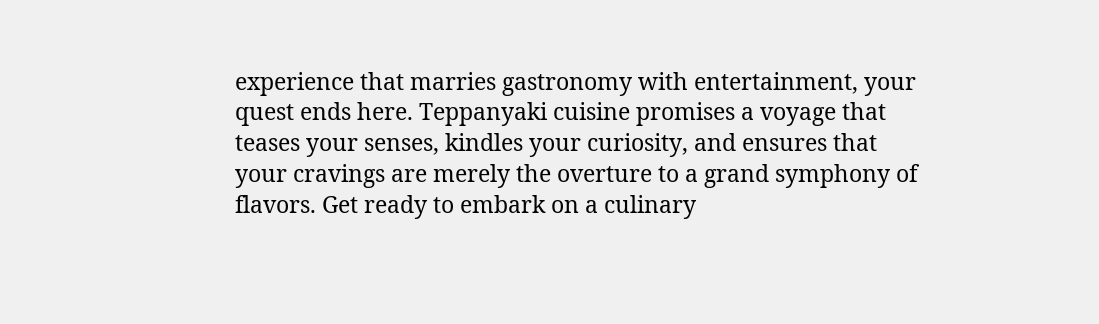experience that marries gastronomy with entertainment, your quest ends here. Teppanyaki cuisine promises a voyage that teases your senses, kindles your curiosity, and ensures that your cravings are merely the overture to a grand symphony of flavors. Get ready to embark on a culinary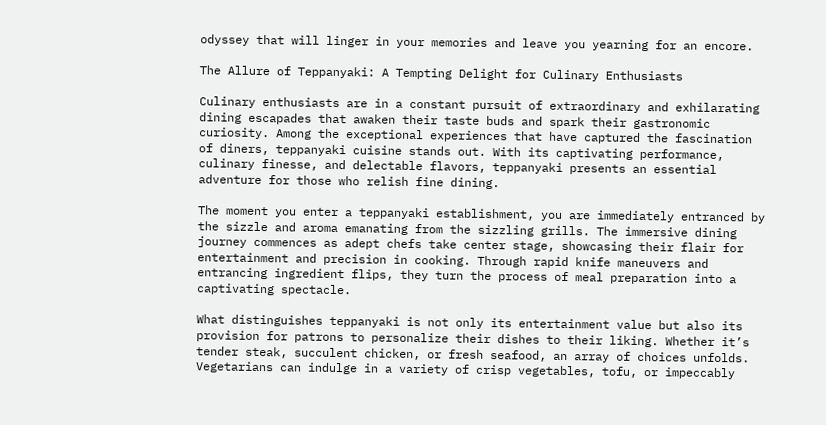odyssey that will linger in your memories and leave you yearning for an encore.

The Allure of Teppanyaki: A Tempting Delight for Culinary Enthusiasts

Culinary enthusiasts are in a constant pursuit of extraordinary and exhilarating dining escapades that awaken their taste buds and spark their gastronomic curiosity. Among the exceptional experiences that have captured the fascination of diners, teppanyaki cuisine stands out. With its captivating performance, culinary finesse, and delectable flavors, teppanyaki presents an essential adventure for those who relish fine dining.

The moment you enter a teppanyaki establishment, you are immediately entranced by the sizzle and aroma emanating from the sizzling grills. The immersive dining journey commences as adept chefs take center stage, showcasing their flair for entertainment and precision in cooking. Through rapid knife maneuvers and entrancing ingredient flips, they turn the process of meal preparation into a captivating spectacle.

What distinguishes teppanyaki is not only its entertainment value but also its provision for patrons to personalize their dishes to their liking. Whether it’s tender steak, succulent chicken, or fresh seafood, an array of choices unfolds. Vegetarians can indulge in a variety of crisp vegetables, tofu, or impeccably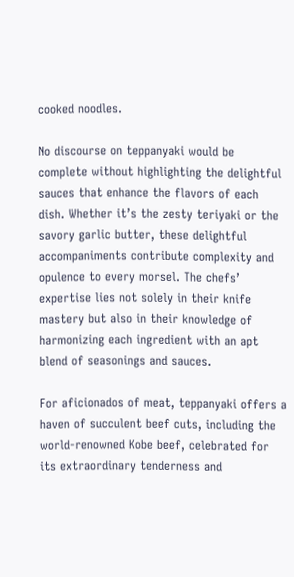cooked noodles.

No discourse on teppanyaki would be complete without highlighting the delightful sauces that enhance the flavors of each dish. Whether it’s the zesty teriyaki or the savory garlic butter, these delightful accompaniments contribute complexity and opulence to every morsel. The chefs’ expertise lies not solely in their knife mastery but also in their knowledge of harmonizing each ingredient with an apt blend of seasonings and sauces.

For aficionados of meat, teppanyaki offers a haven of succulent beef cuts, including the world-renowned Kobe beef, celebrated for its extraordinary tenderness and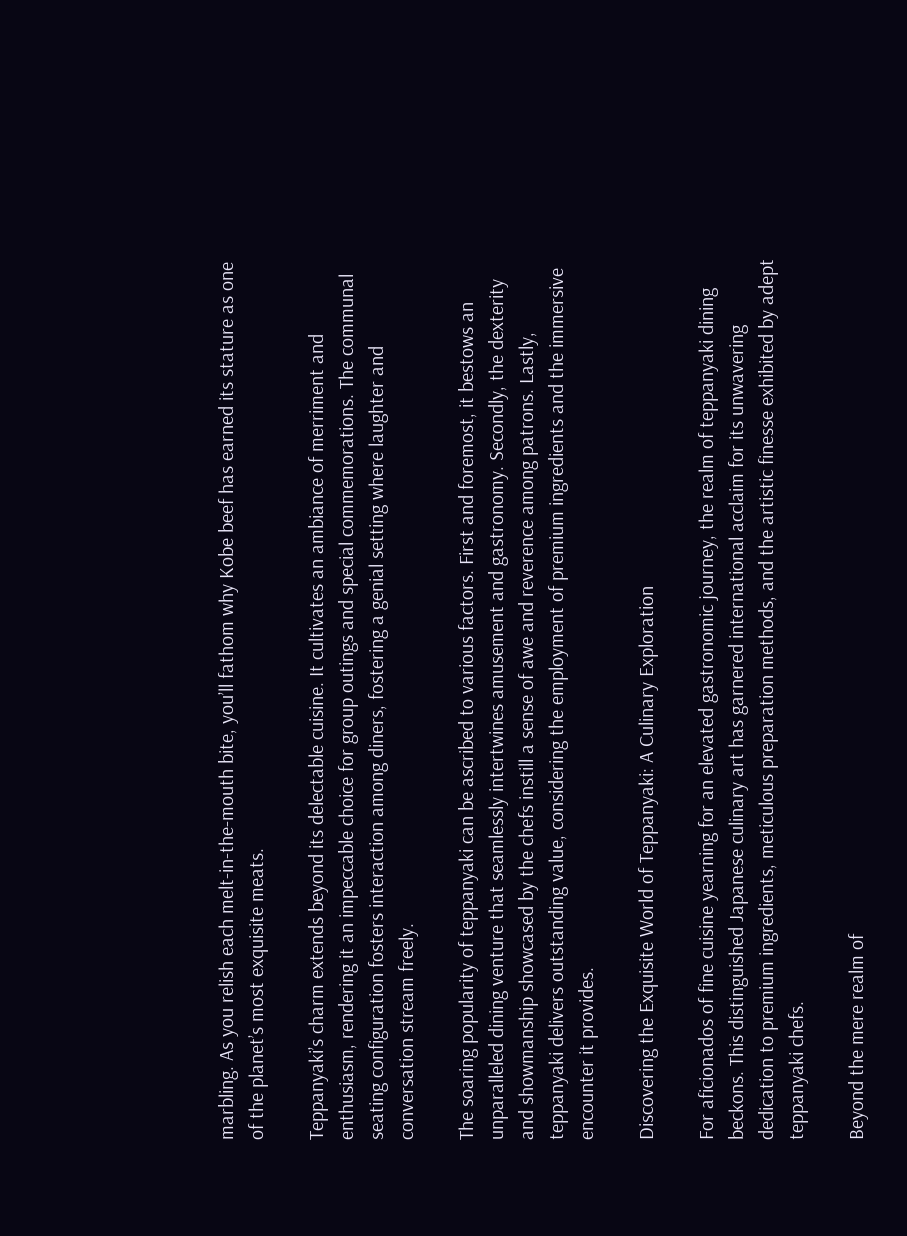marbling. As you relish each melt-in-the-mouth bite, you’ll fathom why Kobe beef has earned its stature as one of the planet’s most exquisite meats.

Teppanyaki’s charm extends beyond its delectable cuisine. It cultivates an ambiance of merriment and enthusiasm, rendering it an impeccable choice for group outings and special commemorations. The communal seating configuration fosters interaction among diners, fostering a genial setting where laughter and conversation stream freely.

The soaring popularity of teppanyaki can be ascribed to various factors. First and foremost, it bestows an unparalleled dining venture that seamlessly intertwines amusement and gastronomy. Secondly, the dexterity and showmanship showcased by the chefs instill a sense of awe and reverence among patrons. Lastly, teppanyaki delivers outstanding value, considering the employment of premium ingredients and the immersive encounter it provides.

Discovering the Exquisite World of Teppanyaki: A Culinary Exploration

For aficionados of fine cuisine yearning for an elevated gastronomic journey, the realm of teppanyaki dining beckons. This distinguished Japanese culinary art has garnered international acclaim for its unwavering dedication to premium ingredients, meticulous preparation methods, and the artistic finesse exhibited by adept teppanyaki chefs.

Beyond the mere realm of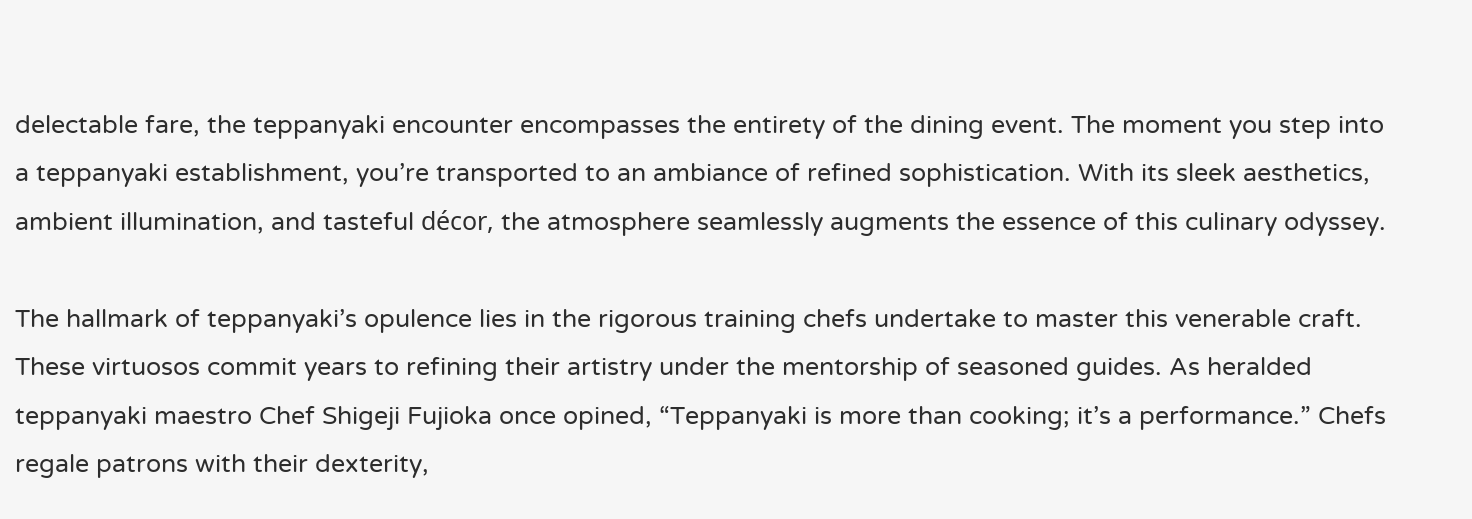delectable fare, the teppanyaki encounter encompasses the entirety of the dining event. The moment you step into a teppanyaki establishment, you’re transported to an ambiance of refined sophistication. With its sleek aesthetics, ambient illumination, and tasteful décor, the atmosphere seamlessly augments the essence of this culinary odyssey.

The hallmark of teppanyaki’s opulence lies in the rigorous training chefs undertake to master this venerable craft. These virtuosos commit years to refining their artistry under the mentorship of seasoned guides. As heralded teppanyaki maestro Chef Shigeji Fujioka once opined, “Teppanyaki is more than cooking; it’s a performance.” Chefs regale patrons with their dexterity,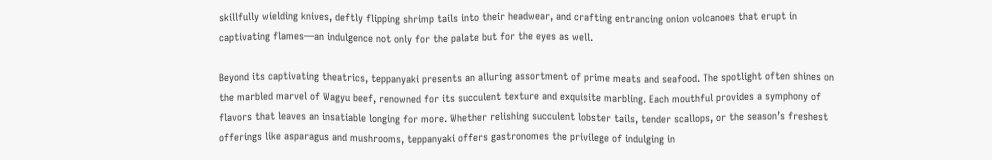skillfully wielding knives, deftly flipping shrimp tails into their headwear, and crafting entrancing onion volcanoes that erupt in captivating flames—an indulgence not only for the palate but for the eyes as well.

Beyond its captivating theatrics, teppanyaki presents an alluring assortment of prime meats and seafood. The spotlight often shines on the marbled marvel of Wagyu beef, renowned for its succulent texture and exquisite marbling. Each mouthful provides a symphony of flavors that leaves an insatiable longing for more. Whether relishing succulent lobster tails, tender scallops, or the season’s freshest offerings like asparagus and mushrooms, teppanyaki offers gastronomes the privilege of indulging in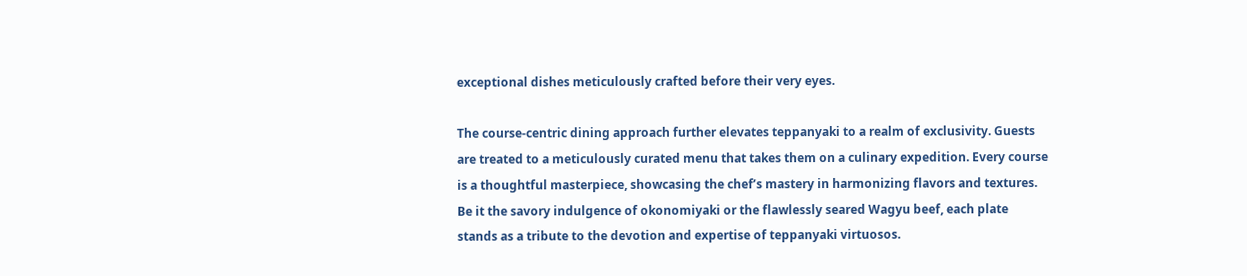exceptional dishes meticulously crafted before their very eyes.

The course-centric dining approach further elevates teppanyaki to a realm of exclusivity. Guests are treated to a meticulously curated menu that takes them on a culinary expedition. Every course is a thoughtful masterpiece, showcasing the chef’s mastery in harmonizing flavors and textures. Be it the savory indulgence of okonomiyaki or the flawlessly seared Wagyu beef, each plate stands as a tribute to the devotion and expertise of teppanyaki virtuosos.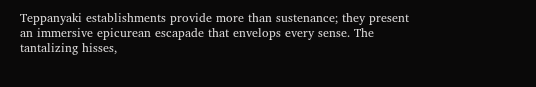Teppanyaki establishments provide more than sustenance; they present an immersive epicurean escapade that envelops every sense. The tantalizing hisses,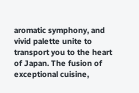aromatic symphony, and vivid palette unite to transport you to the heart of Japan. The fusion of exceptional cuisine,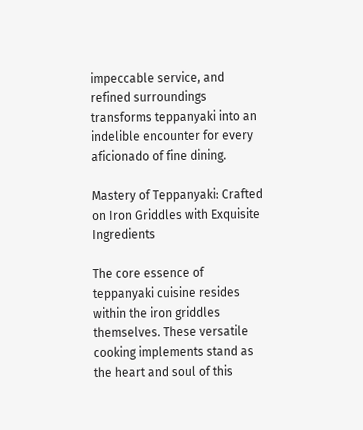impeccable service, and refined surroundings transforms teppanyaki into an indelible encounter for every aficionado of fine dining.

Mastery of Teppanyaki: Crafted on Iron Griddles with Exquisite Ingredients

The core essence of teppanyaki cuisine resides within the iron griddles themselves. These versatile cooking implements stand as the heart and soul of this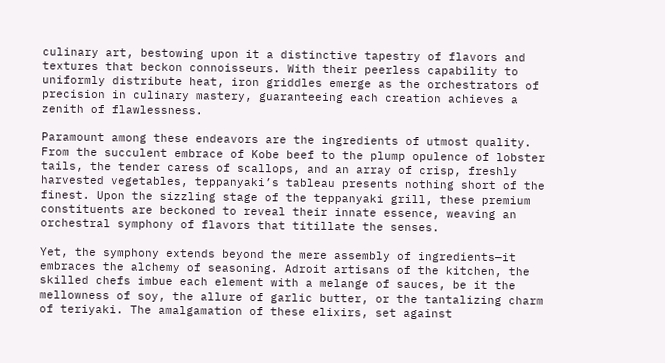culinary art, bestowing upon it a distinctive tapestry of flavors and textures that beckon connoisseurs. With their peerless capability to uniformly distribute heat, iron griddles emerge as the orchestrators of precision in culinary mastery, guaranteeing each creation achieves a zenith of flawlessness.

Paramount among these endeavors are the ingredients of utmost quality. From the succulent embrace of Kobe beef to the plump opulence of lobster tails, the tender caress of scallops, and an array of crisp, freshly harvested vegetables, teppanyaki’s tableau presents nothing short of the finest. Upon the sizzling stage of the teppanyaki grill, these premium constituents are beckoned to reveal their innate essence, weaving an orchestral symphony of flavors that titillate the senses.

Yet, the symphony extends beyond the mere assembly of ingredients—it embraces the alchemy of seasoning. Adroit artisans of the kitchen, the skilled chefs imbue each element with a melange of sauces, be it the mellowness of soy, the allure of garlic butter, or the tantalizing charm of teriyaki. The amalgamation of these elixirs, set against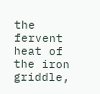the fervent heat of the iron griddle,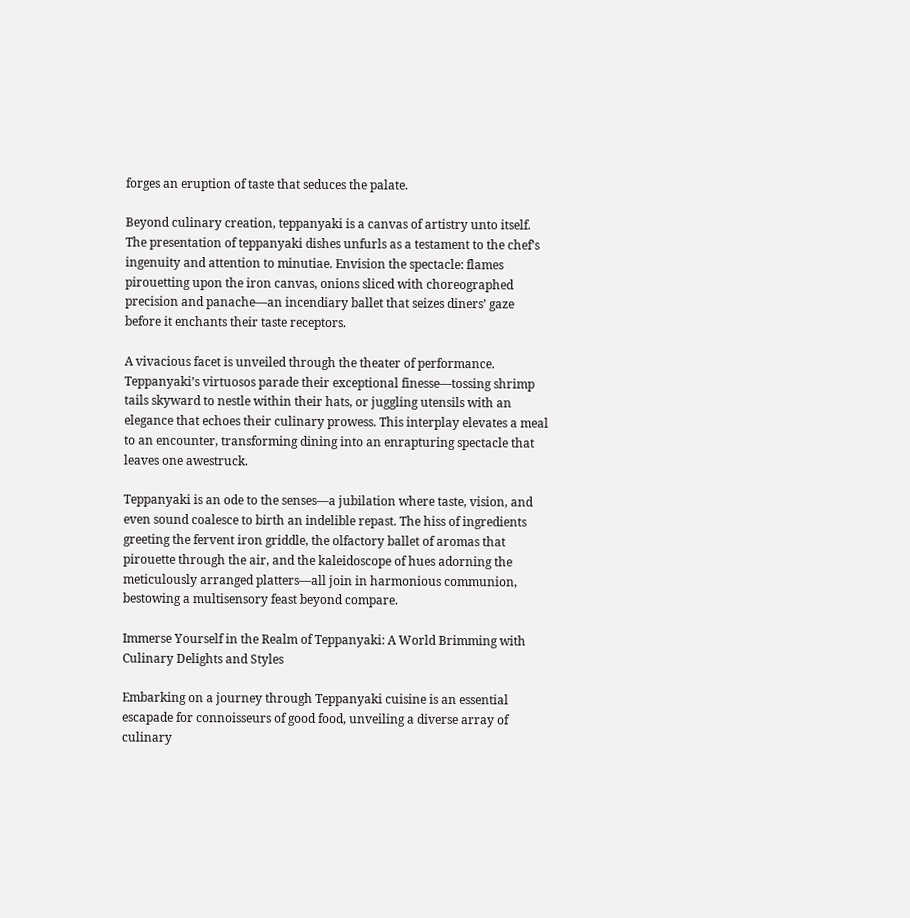forges an eruption of taste that seduces the palate.

Beyond culinary creation, teppanyaki is a canvas of artistry unto itself. The presentation of teppanyaki dishes unfurls as a testament to the chef’s ingenuity and attention to minutiae. Envision the spectacle: flames pirouetting upon the iron canvas, onions sliced with choreographed precision and panache—an incendiary ballet that seizes diners’ gaze before it enchants their taste receptors.

A vivacious facet is unveiled through the theater of performance. Teppanyaki’s virtuosos parade their exceptional finesse—tossing shrimp tails skyward to nestle within their hats, or juggling utensils with an elegance that echoes their culinary prowess. This interplay elevates a meal to an encounter, transforming dining into an enrapturing spectacle that leaves one awestruck.

Teppanyaki is an ode to the senses—a jubilation where taste, vision, and even sound coalesce to birth an indelible repast. The hiss of ingredients greeting the fervent iron griddle, the olfactory ballet of aromas that pirouette through the air, and the kaleidoscope of hues adorning the meticulously arranged platters—all join in harmonious communion, bestowing a multisensory feast beyond compare.

Immerse Yourself in the Realm of Teppanyaki: A World Brimming with Culinary Delights and Styles

Embarking on a journey through Teppanyaki cuisine is an essential escapade for connoisseurs of good food, unveiling a diverse array of culinary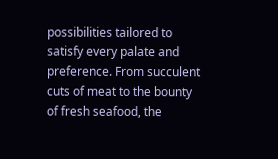possibilities tailored to satisfy every palate and preference. From succulent cuts of meat to the bounty of fresh seafood, the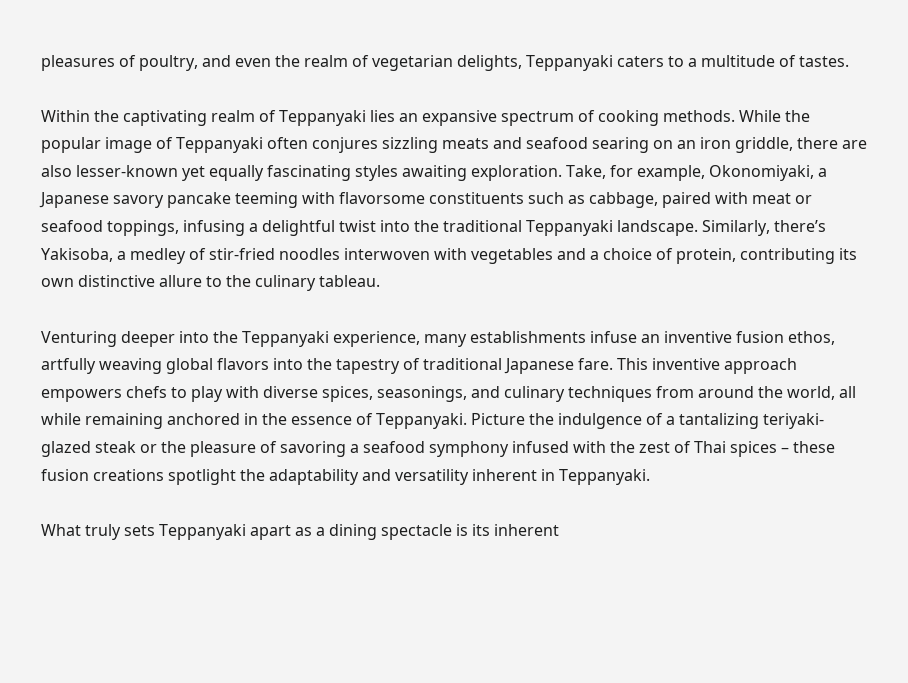pleasures of poultry, and even the realm of vegetarian delights, Teppanyaki caters to a multitude of tastes.

Within the captivating realm of Teppanyaki lies an expansive spectrum of cooking methods. While the popular image of Teppanyaki often conjures sizzling meats and seafood searing on an iron griddle, there are also lesser-known yet equally fascinating styles awaiting exploration. Take, for example, Okonomiyaki, a Japanese savory pancake teeming with flavorsome constituents such as cabbage, paired with meat or seafood toppings, infusing a delightful twist into the traditional Teppanyaki landscape. Similarly, there’s Yakisoba, a medley of stir-fried noodles interwoven with vegetables and a choice of protein, contributing its own distinctive allure to the culinary tableau.

Venturing deeper into the Teppanyaki experience, many establishments infuse an inventive fusion ethos, artfully weaving global flavors into the tapestry of traditional Japanese fare. This inventive approach empowers chefs to play with diverse spices, seasonings, and culinary techniques from around the world, all while remaining anchored in the essence of Teppanyaki. Picture the indulgence of a tantalizing teriyaki-glazed steak or the pleasure of savoring a seafood symphony infused with the zest of Thai spices – these fusion creations spotlight the adaptability and versatility inherent in Teppanyaki.

What truly sets Teppanyaki apart as a dining spectacle is its inherent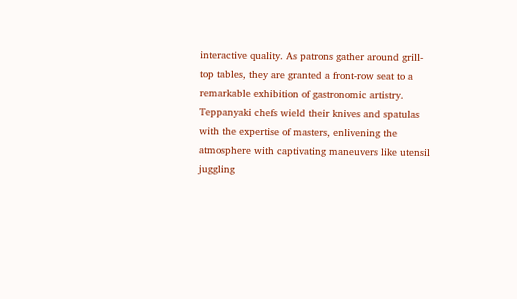interactive quality. As patrons gather around grill-top tables, they are granted a front-row seat to a remarkable exhibition of gastronomic artistry. Teppanyaki chefs wield their knives and spatulas with the expertise of masters, enlivening the atmosphere with captivating maneuvers like utensil juggling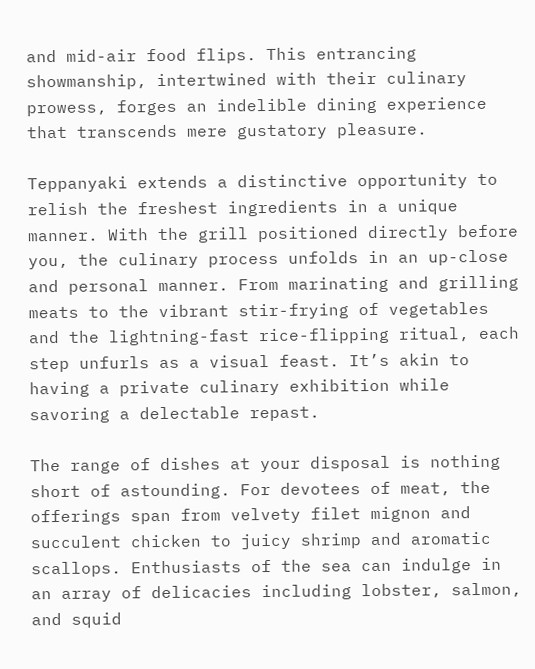and mid-air food flips. This entrancing showmanship, intertwined with their culinary prowess, forges an indelible dining experience that transcends mere gustatory pleasure.

Teppanyaki extends a distinctive opportunity to relish the freshest ingredients in a unique manner. With the grill positioned directly before you, the culinary process unfolds in an up-close and personal manner. From marinating and grilling meats to the vibrant stir-frying of vegetables and the lightning-fast rice-flipping ritual, each step unfurls as a visual feast. It’s akin to having a private culinary exhibition while savoring a delectable repast.

The range of dishes at your disposal is nothing short of astounding. For devotees of meat, the offerings span from velvety filet mignon and succulent chicken to juicy shrimp and aromatic scallops. Enthusiasts of the sea can indulge in an array of delicacies including lobster, salmon, and squid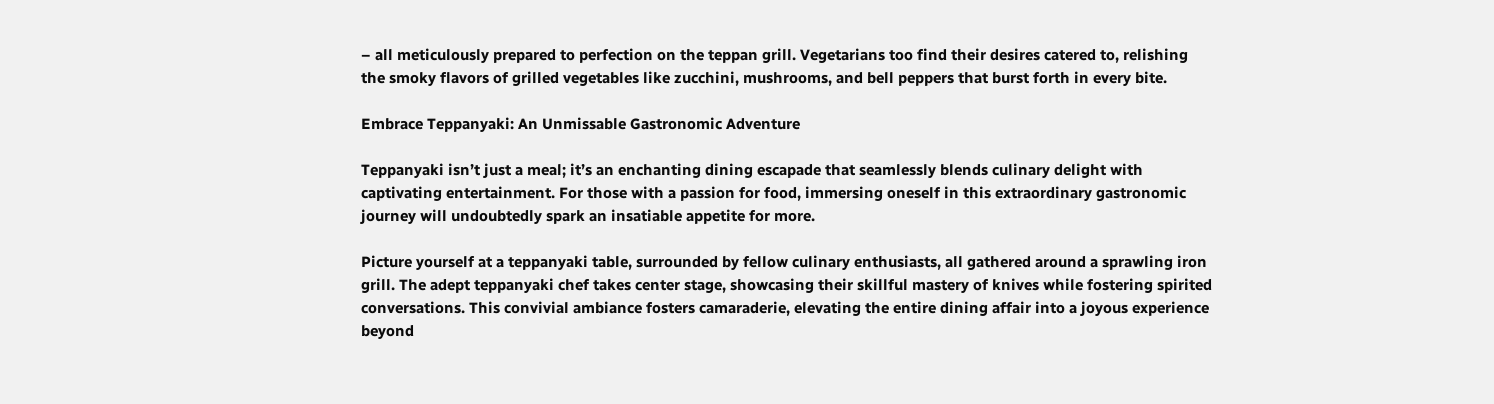– all meticulously prepared to perfection on the teppan grill. Vegetarians too find their desires catered to, relishing the smoky flavors of grilled vegetables like zucchini, mushrooms, and bell peppers that burst forth in every bite.

Embrace Teppanyaki: An Unmissable Gastronomic Adventure

Teppanyaki isn’t just a meal; it’s an enchanting dining escapade that seamlessly blends culinary delight with captivating entertainment. For those with a passion for food, immersing oneself in this extraordinary gastronomic journey will undoubtedly spark an insatiable appetite for more.

Picture yourself at a teppanyaki table, surrounded by fellow culinary enthusiasts, all gathered around a sprawling iron grill. The adept teppanyaki chef takes center stage, showcasing their skillful mastery of knives while fostering spirited conversations. This convivial ambiance fosters camaraderie, elevating the entire dining affair into a joyous experience beyond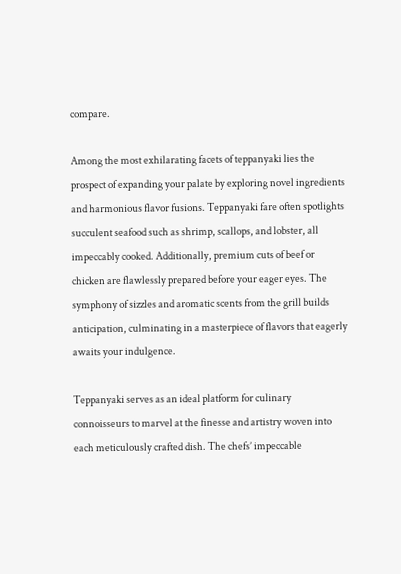compare.

Among the most exhilarating facets of teppanyaki lies the prospect of expanding your palate by exploring novel ingredients and harmonious flavor fusions. Teppanyaki fare often spotlights succulent seafood such as shrimp, scallops, and lobster, all impeccably cooked. Additionally, premium cuts of beef or chicken are flawlessly prepared before your eager eyes. The symphony of sizzles and aromatic scents from the grill builds anticipation, culminating in a masterpiece of flavors that eagerly awaits your indulgence.

Teppanyaki serves as an ideal platform for culinary connoisseurs to marvel at the finesse and artistry woven into each meticulously crafted dish. The chefs’ impeccable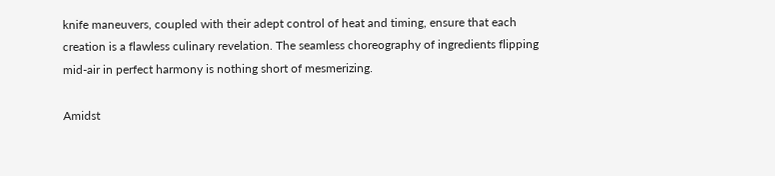knife maneuvers, coupled with their adept control of heat and timing, ensure that each creation is a flawless culinary revelation. The seamless choreography of ingredients flipping mid-air in perfect harmony is nothing short of mesmerizing.

Amidst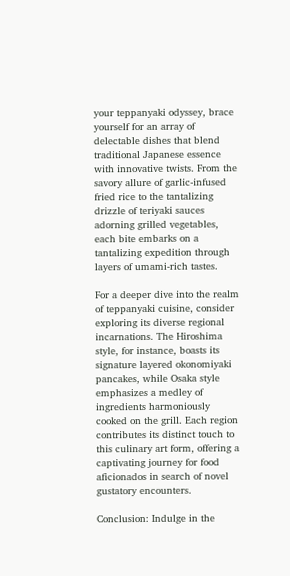your teppanyaki odyssey, brace yourself for an array of delectable dishes that blend traditional Japanese essence with innovative twists. From the savory allure of garlic-infused fried rice to the tantalizing drizzle of teriyaki sauces adorning grilled vegetables, each bite embarks on a tantalizing expedition through layers of umami-rich tastes.

For a deeper dive into the realm of teppanyaki cuisine, consider exploring its diverse regional incarnations. The Hiroshima style, for instance, boasts its signature layered okonomiyaki pancakes, while Osaka style emphasizes a medley of ingredients harmoniously cooked on the grill. Each region contributes its distinct touch to this culinary art form, offering a captivating journey for food aficionados in search of novel gustatory encounters.

Conclusion: Indulge in the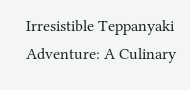Irresistible Teppanyaki Adventure: A Culinary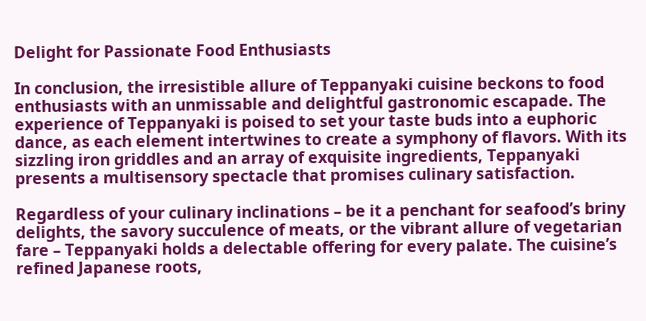Delight for Passionate Food Enthusiasts

In conclusion, the irresistible allure of Teppanyaki cuisine beckons to food enthusiasts with an unmissable and delightful gastronomic escapade. The experience of Teppanyaki is poised to set your taste buds into a euphoric dance, as each element intertwines to create a symphony of flavors. With its sizzling iron griddles and an array of exquisite ingredients, Teppanyaki presents a multisensory spectacle that promises culinary satisfaction.

Regardless of your culinary inclinations – be it a penchant for seafood’s briny delights, the savory succulence of meats, or the vibrant allure of vegetarian fare – Teppanyaki holds a delectable offering for every palate. The cuisine’s refined Japanese roots,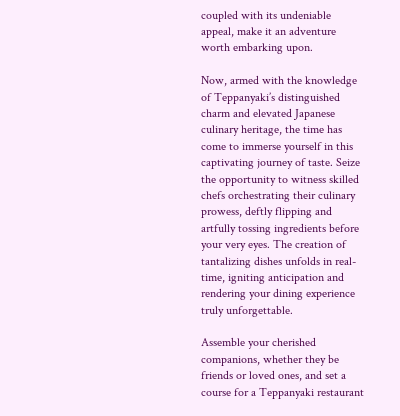coupled with its undeniable appeal, make it an adventure worth embarking upon.

Now, armed with the knowledge of Teppanyaki’s distinguished charm and elevated Japanese culinary heritage, the time has come to immerse yourself in this captivating journey of taste. Seize the opportunity to witness skilled chefs orchestrating their culinary prowess, deftly flipping and artfully tossing ingredients before your very eyes. The creation of tantalizing dishes unfolds in real-time, igniting anticipation and rendering your dining experience truly unforgettable.

Assemble your cherished companions, whether they be friends or loved ones, and set a course for a Teppanyaki restaurant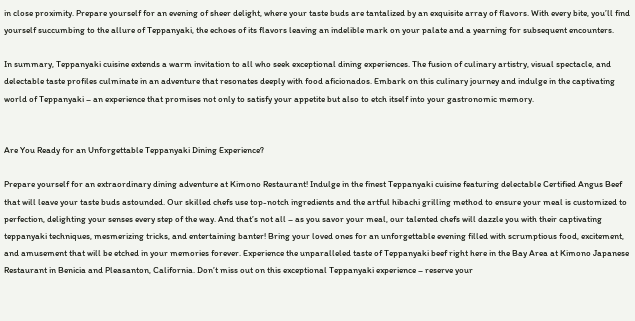in close proximity. Prepare yourself for an evening of sheer delight, where your taste buds are tantalized by an exquisite array of flavors. With every bite, you’ll find yourself succumbing to the allure of Teppanyaki, the echoes of its flavors leaving an indelible mark on your palate and a yearning for subsequent encounters.

In summary, Teppanyaki cuisine extends a warm invitation to all who seek exceptional dining experiences. The fusion of culinary artistry, visual spectacle, and delectable taste profiles culminate in an adventure that resonates deeply with food aficionados. Embark on this culinary journey and indulge in the captivating world of Teppanyaki – an experience that promises not only to satisfy your appetite but also to etch itself into your gastronomic memory.


Are You Ready for an Unforgettable Teppanyaki Dining Experience?

Prepare yourself for an extraordinary dining adventure at Kimono Restaurant! Indulge in the finest Teppanyaki cuisine featuring delectable Certified Angus Beef that will leave your taste buds astounded. Our skilled chefs use top-notch ingredients and the artful hibachi grilling method to ensure your meal is customized to perfection, delighting your senses every step of the way. And that’s not all – as you savor your meal, our talented chefs will dazzle you with their captivating teppanyaki techniques, mesmerizing tricks, and entertaining banter! Bring your loved ones for an unforgettable evening filled with scrumptious food, excitement, and amusement that will be etched in your memories forever. Experience the unparalleled taste of Teppanyaki beef right here in the Bay Area at Kimono Japanese Restaurant in Benicia and Pleasanton, California. Don’t miss out on this exceptional Teppanyaki experience – reserve your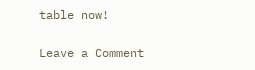table now!

Leave a Comment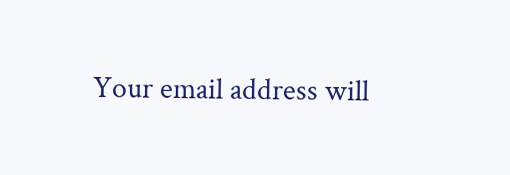Your email address will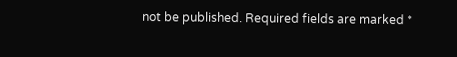not be published. Required fields are marked *